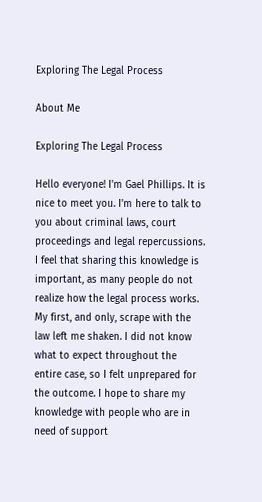Exploring The Legal Process

About Me

Exploring The Legal Process

Hello everyone! I'm Gael Phillips. It is nice to meet you. I'm here to talk to you about criminal laws, court proceedings and legal repercussions. I feel that sharing this knowledge is important, as many people do not realize how the legal process works. My first, and only, scrape with the law left me shaken. I did not know what to expect throughout the entire case, so I felt unprepared for the outcome. I hope to share my knowledge with people who are in need of support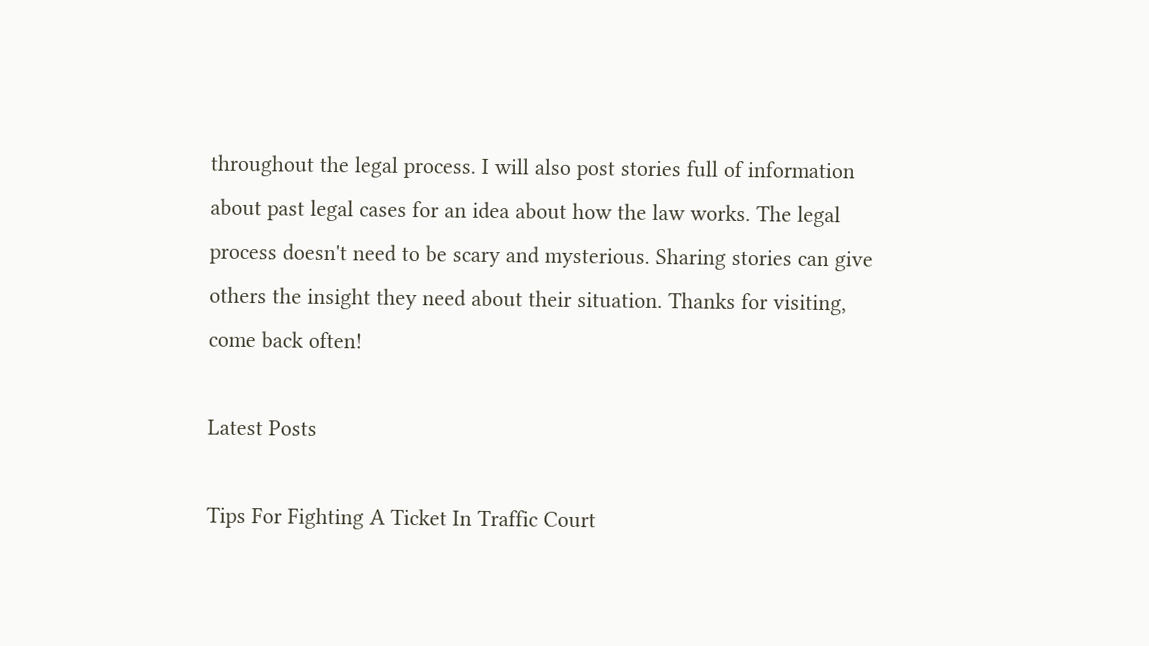throughout the legal process. I will also post stories full of information about past legal cases for an idea about how the law works. The legal process doesn't need to be scary and mysterious. Sharing stories can give others the insight they need about their situation. Thanks for visiting, come back often!

Latest Posts

Tips For Fighting A Ticket In Traffic Court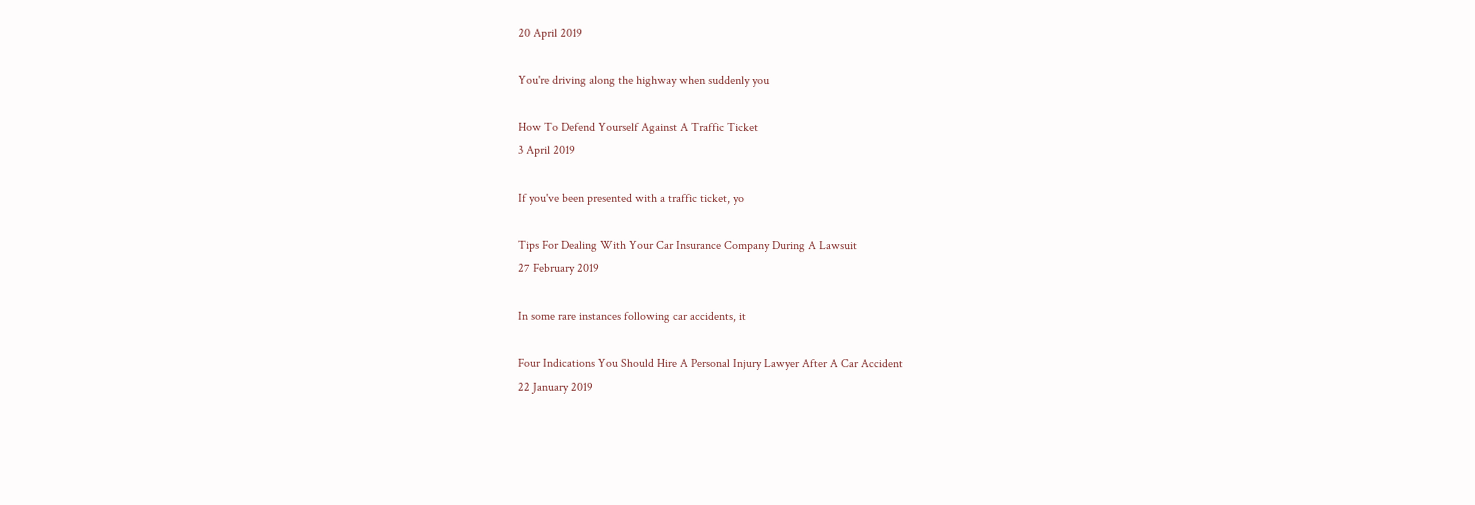20 April 2019

You're driving along the highway when suddenly you

How To Defend Yourself Against A Traffic Ticket
3 April 2019

If you've been presented with a traffic ticket, yo

Tips For Dealing With Your Car Insurance Company During A Lawsuit
27 February 2019

In some rare instances following car accidents, it

Four Indications You Should Hire A Personal Injury Lawyer After A Car Accident
22 January 2019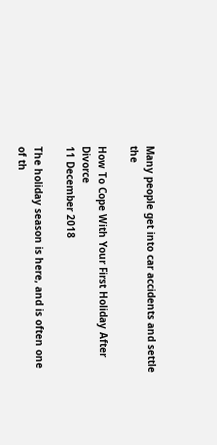Many people get into car accidents and settle the

How To Cope With Your First Holiday After Divorce
11 December 2018

The holiday season is here, and is often one of th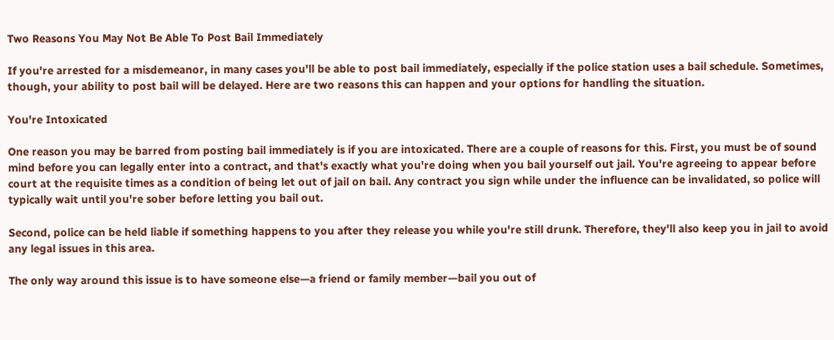Two Reasons You May Not Be Able To Post Bail Immediately

If you're arrested for a misdemeanor, in many cases you'll be able to post bail immediately, especially if the police station uses a bail schedule. Sometimes, though, your ability to post bail will be delayed. Here are two reasons this can happen and your options for handling the situation.

You're Intoxicated

One reason you may be barred from posting bail immediately is if you are intoxicated. There are a couple of reasons for this. First, you must be of sound mind before you can legally enter into a contract, and that's exactly what you're doing when you bail yourself out jail. You're agreeing to appear before court at the requisite times as a condition of being let out of jail on bail. Any contract you sign while under the influence can be invalidated, so police will typically wait until you're sober before letting you bail out.

Second, police can be held liable if something happens to you after they release you while you're still drunk. Therefore, they'll also keep you in jail to avoid any legal issues in this area.

The only way around this issue is to have someone else—a friend or family member—bail you out of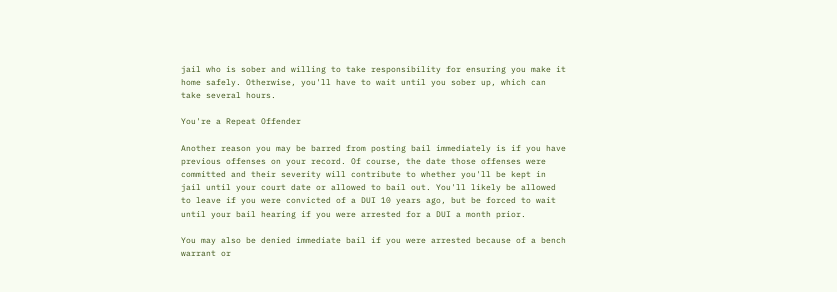jail who is sober and willing to take responsibility for ensuring you make it home safely. Otherwise, you'll have to wait until you sober up, which can take several hours.

You're a Repeat Offender

Another reason you may be barred from posting bail immediately is if you have previous offenses on your record. Of course, the date those offenses were committed and their severity will contribute to whether you'll be kept in jail until your court date or allowed to bail out. You'll likely be allowed to leave if you were convicted of a DUI 10 years ago, but be forced to wait until your bail hearing if you were arrested for a DUI a month prior.

You may also be denied immediate bail if you were arrested because of a bench warrant or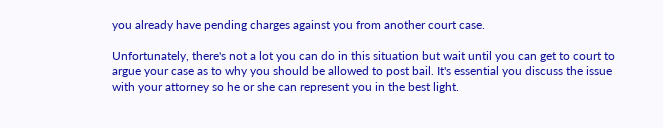you already have pending charges against you from another court case.

Unfortunately, there's not a lot you can do in this situation but wait until you can get to court to argue your case as to why you should be allowed to post bail. It's essential you discuss the issue with your attorney so he or she can represent you in the best light.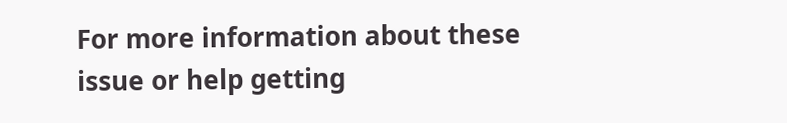For more information about these issue or help getting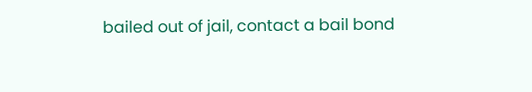bailed out of jail, contact a bail bond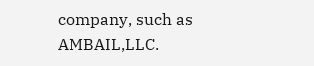company, such as AMBAIL,LLC.